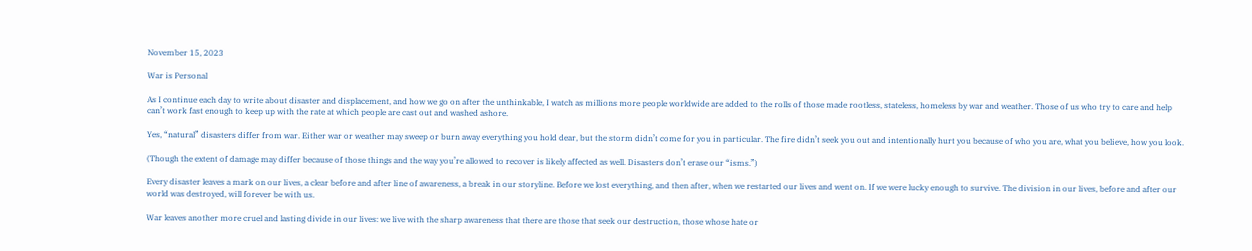November 15, 2023

War is Personal

As I continue each day to write about disaster and displacement, and how we go on after the unthinkable, I watch as millions more people worldwide are added to the rolls of those made rootless, stateless, homeless by war and weather. Those of us who try to care and help can’t work fast enough to keep up with the rate at which people are cast out and washed ashore.

Yes, “natural” disasters differ from war. Either war or weather may sweep or burn away everything you hold dear, but the storm didn’t come for you in particular. The fire didn’t seek you out and intentionally hurt you because of who you are, what you believe, how you look.

(Though the extent of damage may differ because of those things and the way you’re allowed to recover is likely affected as well. Disasters don’t erase our “isms.”)

Every disaster leaves a mark on our lives, a clear before and after line of awareness, a break in our storyline. Before we lost everything, and then after, when we restarted our lives and went on. If we were lucky enough to survive. The division in our lives, before and after our world was destroyed, will forever be with us.

War leaves another more cruel and lasting divide in our lives: we live with the sharp awareness that there are those that seek our destruction, those whose hate or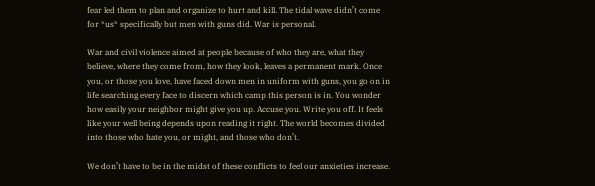fear led them to plan and organize to hurt and kill. The tidal wave didn’t come for *us* specifically but men with guns did. War is personal.

War and civil violence aimed at people because of who they are, what they believe, where they come from, how they look, leaves a permanent mark. Once you, or those you love, have faced down men in uniform with guns, you go on in life searching every face to discern which camp this person is in. You wonder how easily your neighbor might give you up. Accuse you. Write you off. It feels like your well being depends upon reading it right. The world becomes divided into those who hate you, or might, and those who don’t.

We don’t have to be in the midst of these conflicts to feel our anxieties increase.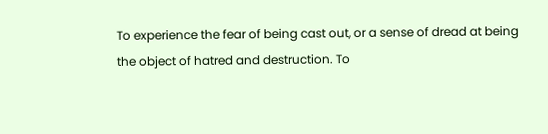To experience the fear of being cast out, or a sense of dread at being the object of hatred and destruction. To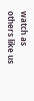watch as others like us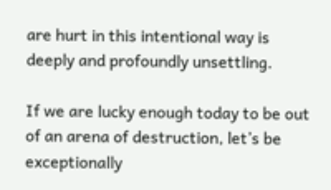are hurt in this intentional way is deeply and profoundly unsettling.

If we are lucky enough today to be out of an arena of destruction, let’s be exceptionally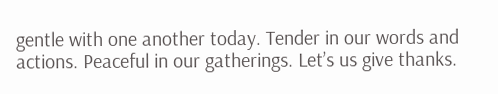gentle with one another today. Tender in our words and actions. Peaceful in our gatherings. Let’s us give thanks.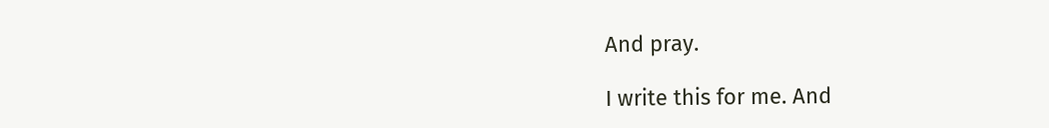And pray.

I write this for me. And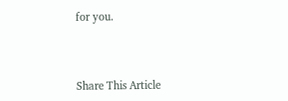for you.



Share This Article